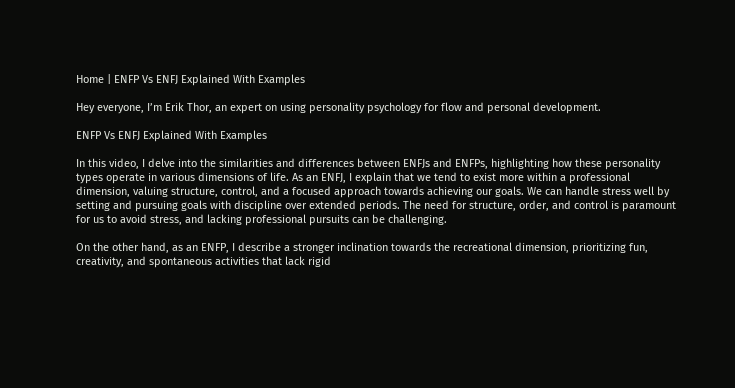Home | ENFP Vs ENFJ Explained With Examples

Hey everyone, I’m Erik Thor, an expert on using personality psychology for flow and personal development.

ENFP Vs ENFJ Explained With Examples

In this video, I delve into the similarities and differences between ENFJs and ENFPs, highlighting how these personality types operate in various dimensions of life. As an ENFJ, I explain that we tend to exist more within a professional dimension, valuing structure, control, and a focused approach towards achieving our goals. We can handle stress well by setting and pursuing goals with discipline over extended periods. The need for structure, order, and control is paramount for us to avoid stress, and lacking professional pursuits can be challenging.

On the other hand, as an ENFP, I describe a stronger inclination towards the recreational dimension, prioritizing fun, creativity, and spontaneous activities that lack rigid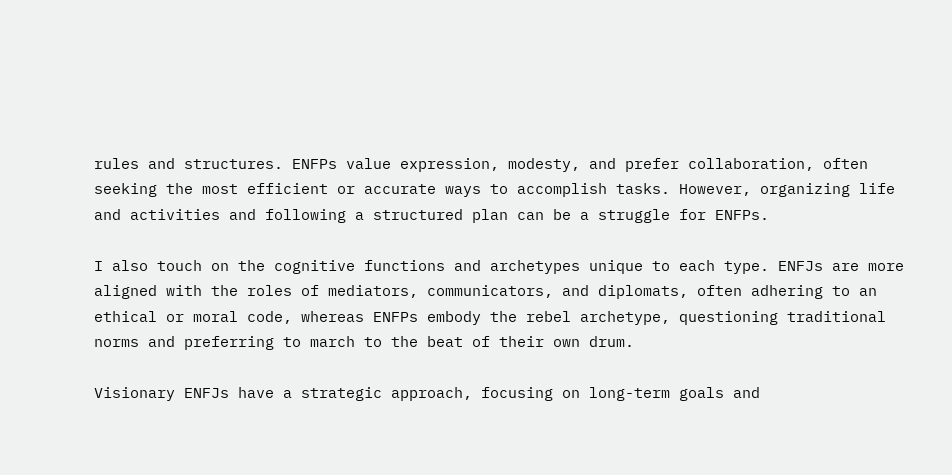rules and structures. ENFPs value expression, modesty, and prefer collaboration, often seeking the most efficient or accurate ways to accomplish tasks. However, organizing life and activities and following a structured plan can be a struggle for ENFPs.

I also touch on the cognitive functions and archetypes unique to each type. ENFJs are more aligned with the roles of mediators, communicators, and diplomats, often adhering to an ethical or moral code, whereas ENFPs embody the rebel archetype, questioning traditional norms and preferring to march to the beat of their own drum.

Visionary ENFJs have a strategic approach, focusing on long-term goals and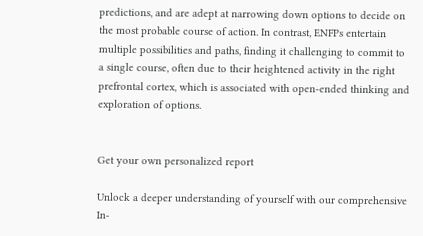predictions, and are adept at narrowing down options to decide on the most probable course of action. In contrast, ENFPs entertain multiple possibilities and paths, finding it challenging to commit to a single course, often due to their heightened activity in the right prefrontal cortex, which is associated with open-ended thinking and exploration of options.


Get your own personalized report

Unlock a deeper understanding of yourself with our comprehensive In-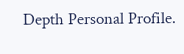Depth Personal Profile.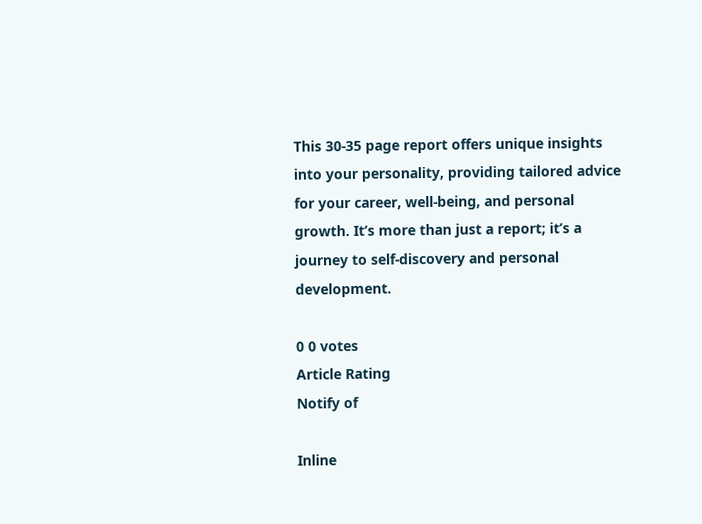This 30-35 page report offers unique insights into your personality, providing tailored advice for your career, well-being, and personal growth. It’s more than just a report; it’s a journey to self-discovery and personal development.

0 0 votes
Article Rating
Notify of

Inline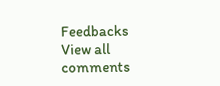Feedbacks
View all comments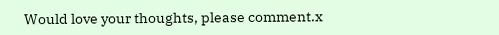Would love your thoughts, please comment.x